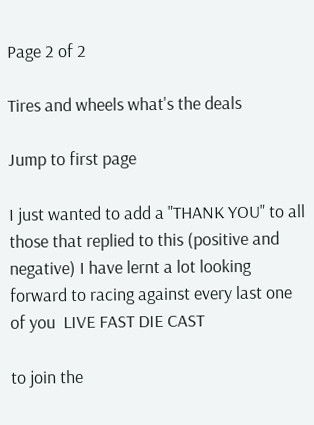Page 2 of 2

Tires and wheels what's the deals

Jump to first page

I just wanted to add a "THANK YOU" to all those that replied to this (positive and negative) I have lernt a lot looking forward to racing against every last one of you  LIVE FAST DIE CAST

to join the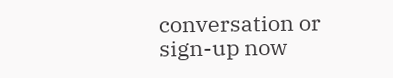conversation or sign-up now